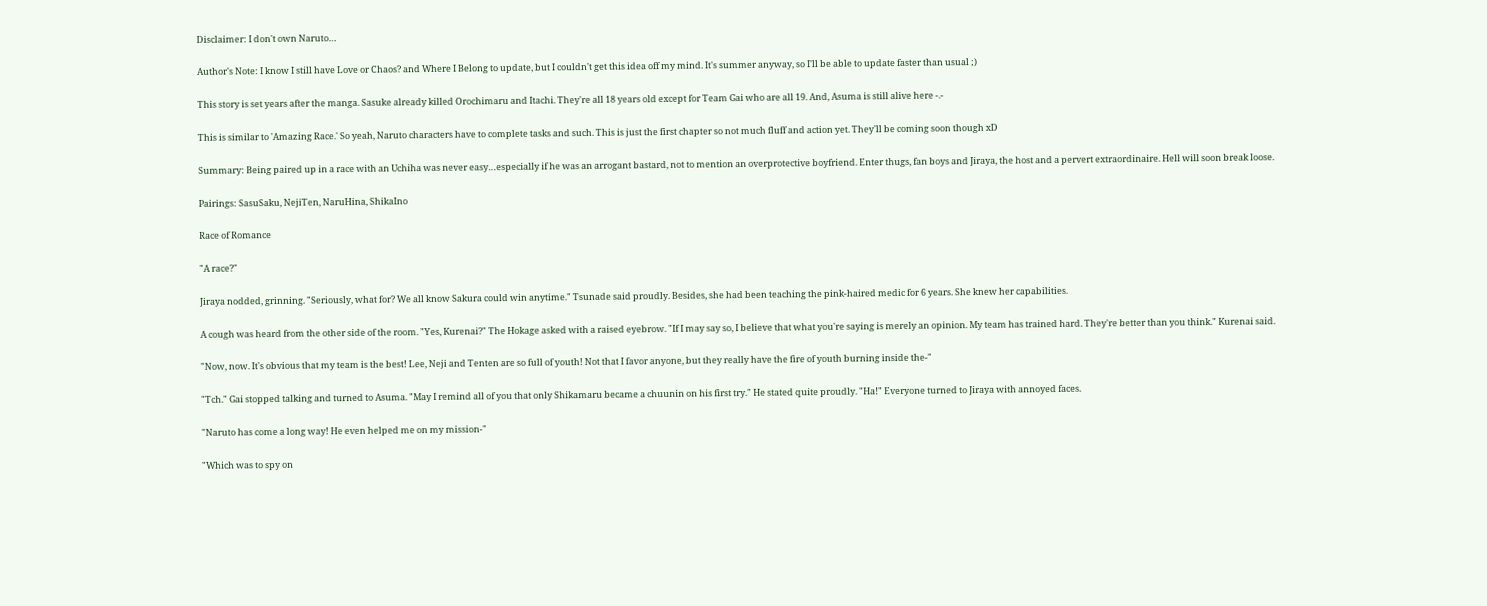Disclaimer: I don't own Naruto…

Author's Note: I know I still have Love or Chaos? and Where I Belong to update, but I couldn't get this idea off my mind. It's summer anyway, so I'll be able to update faster than usual ;)

This story is set years after the manga. Sasuke already killed Orochimaru and Itachi. They're all 18 years old except for Team Gai who are all 19. And, Asuma is still alive here -.-

This is similar to 'Amazing Race.' So yeah, Naruto characters have to complete tasks and such. This is just the first chapter so not much fluff and action yet. They'll be coming soon though xD

Summary: Being paired up in a race with an Uchiha was never easy…especially if he was an arrogant bastard, not to mention an overprotective boyfriend. Enter thugs, fan boys and Jiraya, the host and a pervert extraordinaire. Hell will soon break loose.

Pairings: SasuSaku, NejiTen, NaruHina, ShikaIno

Race of Romance

"A race?"

Jiraya nodded, grinning. "Seriously, what for? We all know Sakura could win anytime." Tsunade said proudly. Besides, she had been teaching the pink-haired medic for 6 years. She knew her capabilities.

A cough was heard from the other side of the room. "Yes, Kurenai?" The Hokage asked with a raised eyebrow. "If I may say so, I believe that what you're saying is merely an opinion. My team has trained hard. They're better than you think." Kurenai said.

"Now, now. It's obvious that my team is the best! Lee, Neji and Tenten are so full of youth! Not that I favor anyone, but they really have the fire of youth burning inside the-"

"Tch." Gai stopped talking and turned to Asuma. "May I remind all of you that only Shikamaru became a chuunin on his first try." He stated quite proudly. "Ha!" Everyone turned to Jiraya with annoyed faces.

"Naruto has come a long way! He even helped me on my mission-"

"Which was to spy on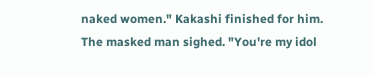naked women." Kakashi finished for him. The masked man sighed. "You're my idol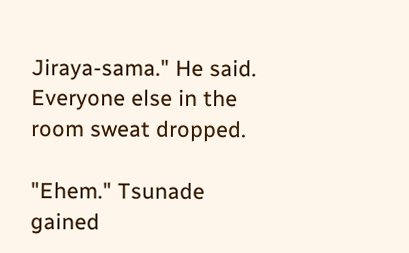Jiraya-sama." He said. Everyone else in the room sweat dropped.

"Ehem." Tsunade gained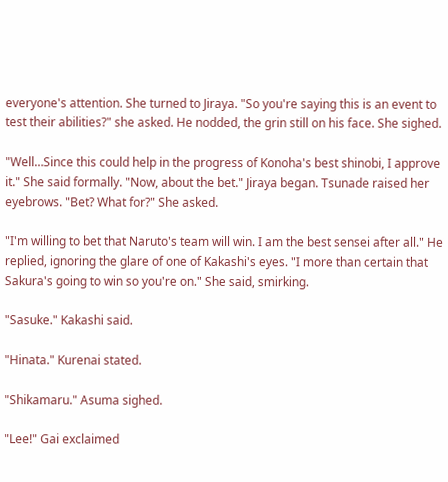everyone's attention. She turned to Jiraya. "So you're saying this is an event to test their abilities?" she asked. He nodded, the grin still on his face. She sighed.

"Well…Since this could help in the progress of Konoha's best shinobi, I approve it." She said formally. "Now, about the bet." Jiraya began. Tsunade raised her eyebrows. "Bet? What for?" She asked.

"I'm willing to bet that Naruto's team will win. I am the best sensei after all." He replied, ignoring the glare of one of Kakashi's eyes. "I more than certain that Sakura's going to win so you're on." She said, smirking.

"Sasuke." Kakashi said.

"Hinata." Kurenai stated.

"Shikamaru." Asuma sighed.

"Lee!" Gai exclaimed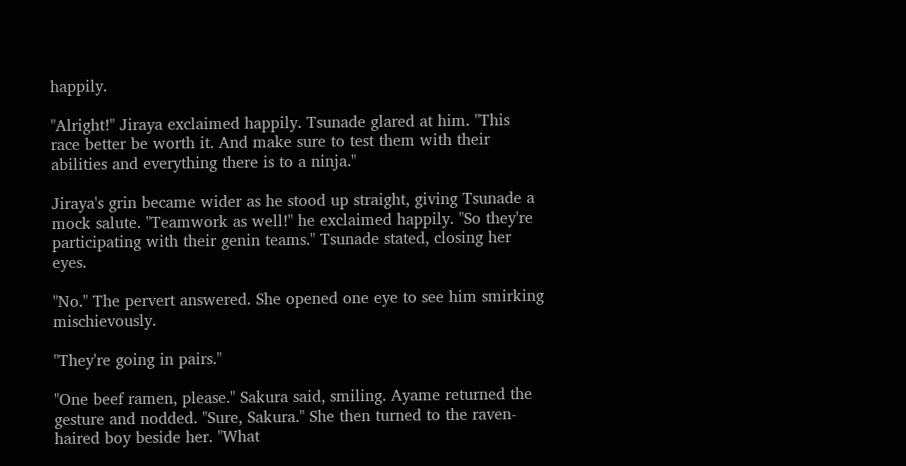happily.

"Alright!" Jiraya exclaimed happily. Tsunade glared at him. "This race better be worth it. And make sure to test them with their abilities and everything there is to a ninja."

Jiraya's grin became wider as he stood up straight, giving Tsunade a mock salute. "Teamwork as well!" he exclaimed happily. "So they're participating with their genin teams." Tsunade stated, closing her eyes.

"No." The pervert answered. She opened one eye to see him smirking mischievously.

"They're going in pairs."

"One beef ramen, please." Sakura said, smiling. Ayame returned the gesture and nodded. "Sure, Sakura." She then turned to the raven-haired boy beside her. "What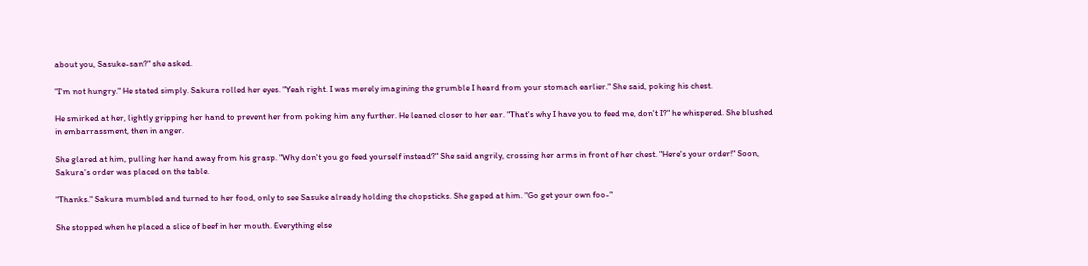about you, Sasuke-san?" she asked.

"I'm not hungry." He stated simply. Sakura rolled her eyes. "Yeah right. I was merely imagining the grumble I heard from your stomach earlier." She said, poking his chest.

He smirked at her, lightly gripping her hand to prevent her from poking him any further. He leaned closer to her ear. "That's why I have you to feed me, don't I?" he whispered. She blushed in embarrassment, then in anger.

She glared at him, pulling her hand away from his grasp. "Why don't you go feed yourself instead?" She said angrily, crossing her arms in front of her chest. "Here's your order!" Soon, Sakura's order was placed on the table.

"Thanks." Sakura mumbled and turned to her food, only to see Sasuke already holding the chopsticks. She gaped at him. "Go get your own foo-"

She stopped when he placed a slice of beef in her mouth. Everything else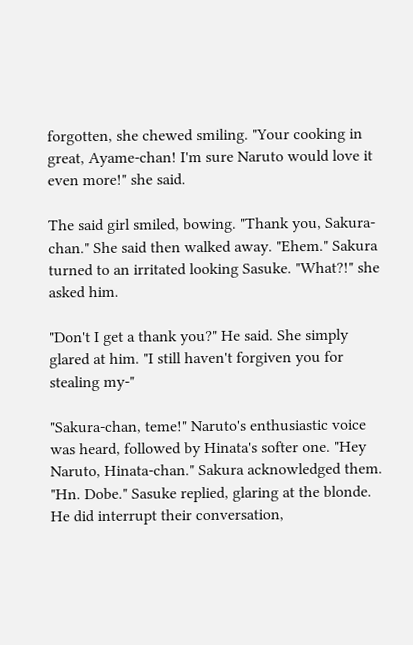forgotten, she chewed smiling. "Your cooking in great, Ayame-chan! I'm sure Naruto would love it even more!" she said.

The said girl smiled, bowing. "Thank you, Sakura-chan." She said then walked away. "Ehem." Sakura turned to an irritated looking Sasuke. "What?!" she asked him.

"Don't I get a thank you?" He said. She simply glared at him. "I still haven't forgiven you for stealing my-"

"Sakura-chan, teme!" Naruto's enthusiastic voice was heard, followed by Hinata's softer one. "Hey Naruto, Hinata-chan." Sakura acknowledged them. "Hn. Dobe." Sasuke replied, glaring at the blonde. He did interrupt their conversation,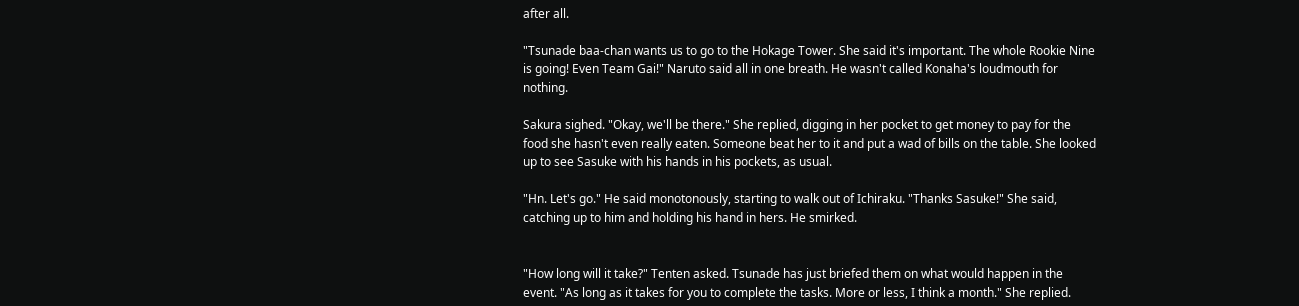after all.

"Tsunade baa-chan wants us to go to the Hokage Tower. She said it's important. The whole Rookie Nine is going! Even Team Gai!" Naruto said all in one breath. He wasn't called Konaha's loudmouth for nothing.

Sakura sighed. "Okay, we'll be there." She replied, digging in her pocket to get money to pay for the food she hasn't even really eaten. Someone beat her to it and put a wad of bills on the table. She looked up to see Sasuke with his hands in his pockets, as usual.

"Hn. Let's go." He said monotonously, starting to walk out of Ichiraku. "Thanks Sasuke!" She said, catching up to him and holding his hand in hers. He smirked.


"How long will it take?" Tenten asked. Tsunade has just briefed them on what would happen in the event. "As long as it takes for you to complete the tasks. More or less, I think a month." She replied.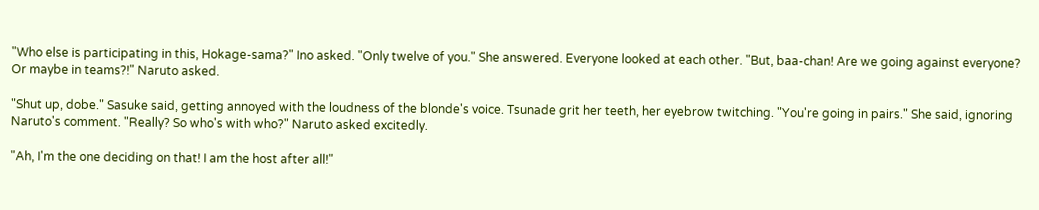"Who else is participating in this, Hokage-sama?" Ino asked. "Only twelve of you." She answered. Everyone looked at each other. "But, baa-chan! Are we going against everyone? Or maybe in teams?!" Naruto asked.

"Shut up, dobe." Sasuke said, getting annoyed with the loudness of the blonde's voice. Tsunade grit her teeth, her eyebrow twitching. "You're going in pairs." She said, ignoring Naruto's comment. "Really? So who's with who?" Naruto asked excitedly.

"Ah, I'm the one deciding on that! I am the host after all!"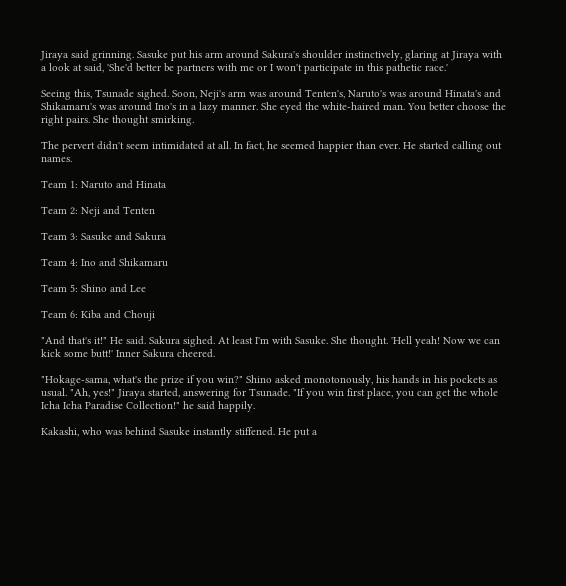Jiraya said grinning. Sasuke put his arm around Sakura's shoulder instinctively, glaring at Jiraya with a look at said, 'She'd better be partners with me or I won't participate in this pathetic race.'

Seeing this, Tsunade sighed. Soon, Neji's arm was around Tenten's, Naruto's was around Hinata's and Shikamaru's was around Ino's in a lazy manner. She eyed the white-haired man. You better choose the right pairs. She thought smirking.

The pervert didn't seem intimidated at all. In fact, he seemed happier than ever. He started calling out names.

Team 1: Naruto and Hinata

Team 2: Neji and Tenten

Team 3: Sasuke and Sakura

Team 4: Ino and Shikamaru

Team 5: Shino and Lee

Team 6: Kiba and Chouji

"And that's it!" He said. Sakura sighed. At least I'm with Sasuke. She thought. 'Hell yeah! Now we can kick some butt!' Inner Sakura cheered.

"Hokage-sama, what's the prize if you win?" Shino asked monotonously, his hands in his pockets as usual. "Ah, yes!" Jiraya started, answering for Tsunade. "If you win first place, you can get the whole Icha Icha Paradise Collection!" he said happily.

Kakashi, who was behind Sasuke instantly stiffened. He put a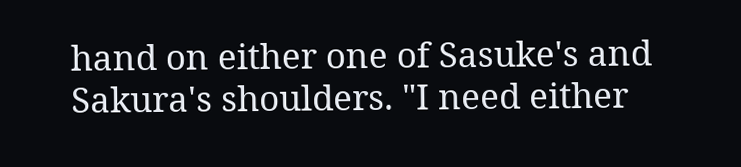hand on either one of Sasuke's and Sakura's shoulders. "I need either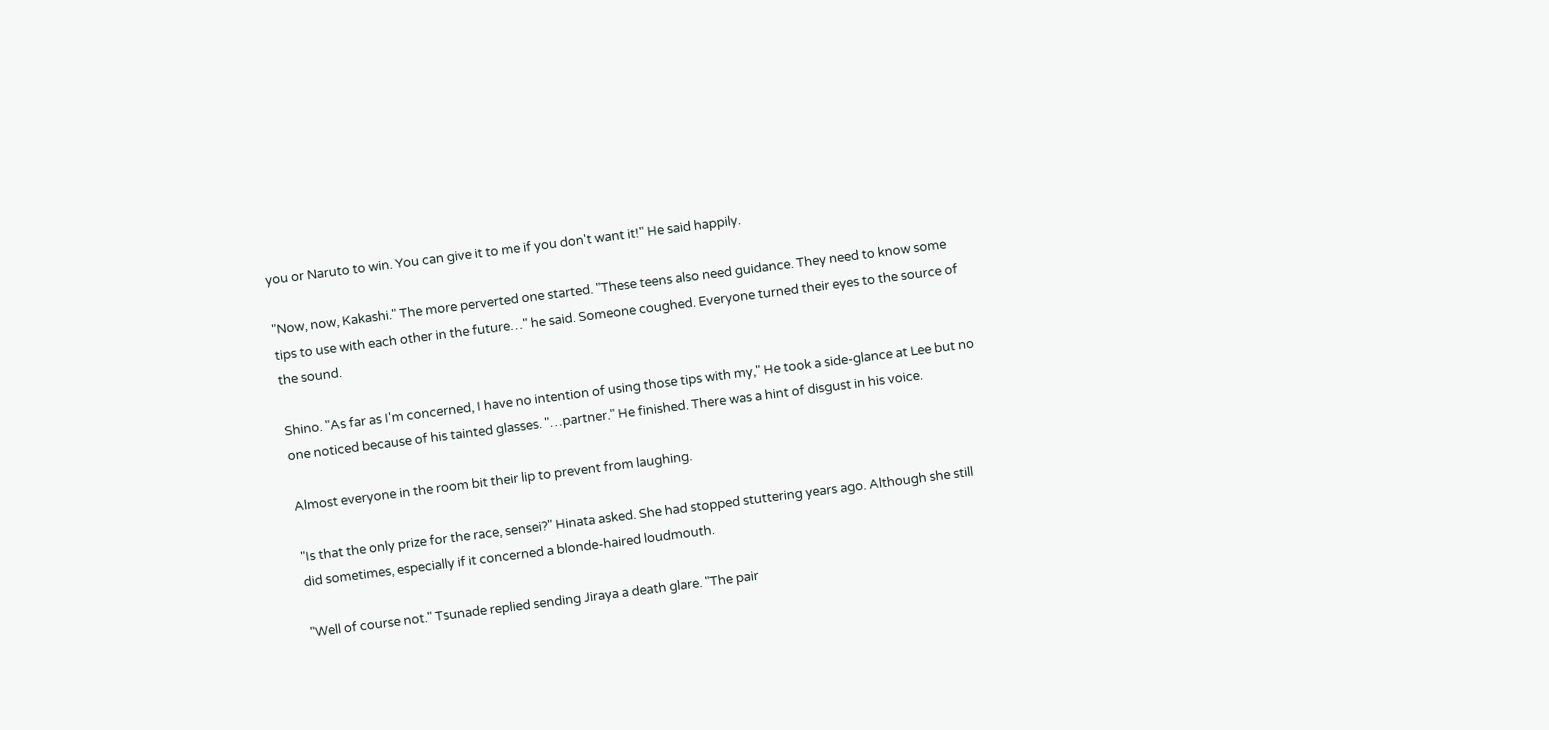you or Naruto to win. You can give it to me if you don't want it!" He said happily.

"Now, now, Kakashi." The more perverted one started. "These teens also need guidance. They need to know some tips to use with each other in the future…" he said. Someone coughed. Everyone turned their eyes to the source of the sound.

Shino. "As far as I'm concerned, I have no intention of using those tips with my," He took a side-glance at Lee but no one noticed because of his tainted glasses. "…partner." He finished. There was a hint of disgust in his voice.

Almost everyone in the room bit their lip to prevent from laughing.

"Is that the only prize for the race, sensei?" Hinata asked. She had stopped stuttering years ago. Although she still did sometimes, especially if it concerned a blonde-haired loudmouth.

"Well of course not." Tsunade replied sending Jiraya a death glare. "The pair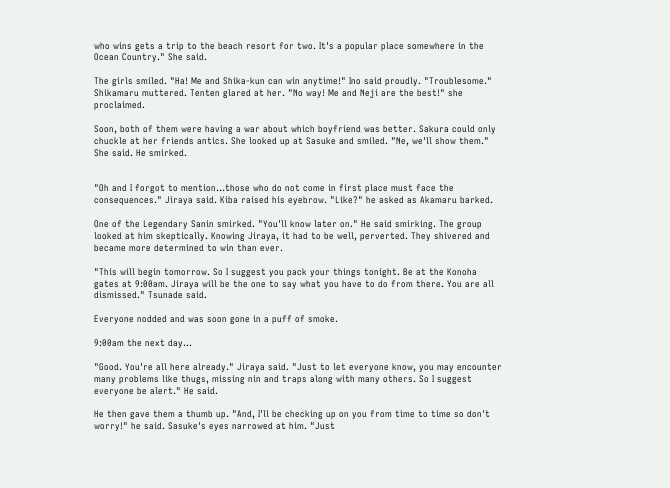who wins gets a trip to the beach resort for two. It's a popular place somewhere in the Ocean Country." She said.

The girls smiled. "Ha! Me and Shika-kun can win anytime!" Ino said proudly. "Troublesome." Shikamaru muttered. Tenten glared at her. "No way! Me and Neji are the best!" she proclaimed.

Soon, both of them were having a war about which boyfriend was better. Sakura could only chuckle at her friends antics. She looked up at Sasuke and smiled. "Ne, we'll show them." She said. He smirked.


"Oh and I forgot to mention…those who do not come in first place must face the consequences." Jiraya said. Kiba raised his eyebrow. "Like?" he asked as Akamaru barked.

One of the Legendary Sanin smirked. "You'll know later on." He said smirking. The group looked at him skeptically. Knowing Jiraya, it had to be well, perverted. They shivered and became more determined to win than ever.

"This will begin tomorrow. So I suggest you pack your things tonight. Be at the Konoha gates at 9:00am. Jiraya will be the one to say what you have to do from there. You are all dismissed." Tsunade said.

Everyone nodded and was soon gone in a puff of smoke.

9:00am the next day…

"Good. You're all here already." Jiraya said. "Just to let everyone know, you may encounter many problems like thugs, missing nin and traps along with many others. So I suggest everyone be alert." He said.

He then gave them a thumb up. "And, I'll be checking up on you from time to time so don't worry!" he said. Sasuke's eyes narrowed at him. "Just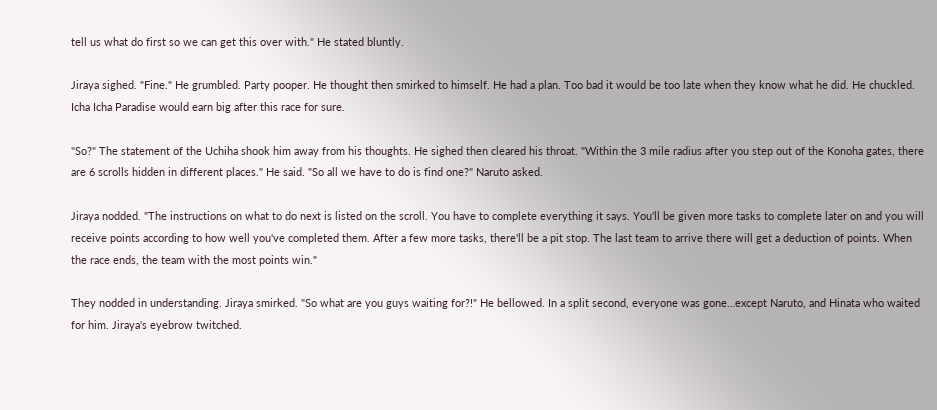tell us what do first so we can get this over with." He stated bluntly.

Jiraya sighed. "Fine." He grumbled. Party pooper. He thought then smirked to himself. He had a plan. Too bad it would be too late when they know what he did. He chuckled. Icha Icha Paradise would earn big after this race for sure.

"So?" The statement of the Uchiha shook him away from his thoughts. He sighed then cleared his throat. "Within the 3 mile radius after you step out of the Konoha gates, there are 6 scrolls hidden in different places." He said. "So all we have to do is find one?" Naruto asked.

Jiraya nodded. "The instructions on what to do next is listed on the scroll. You have to complete everything it says. You'll be given more tasks to complete later on and you will receive points according to how well you've completed them. After a few more tasks, there'll be a pit stop. The last team to arrive there will get a deduction of points. When the race ends, the team with the most points win."

They nodded in understanding. Jiraya smirked. "So what are you guys waiting for?!" He bellowed. In a split second, everyone was gone…except Naruto, and Hinata who waited for him. Jiraya's eyebrow twitched.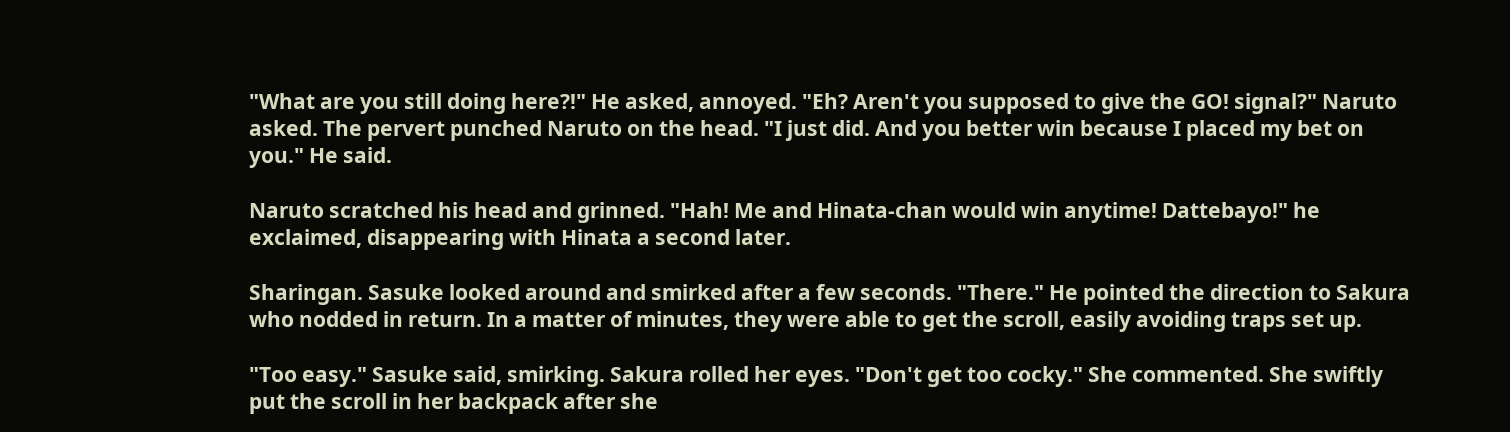"What are you still doing here?!" He asked, annoyed. "Eh? Aren't you supposed to give the GO! signal?" Naruto asked. The pervert punched Naruto on the head. "I just did. And you better win because I placed my bet on you." He said.

Naruto scratched his head and grinned. "Hah! Me and Hinata-chan would win anytime! Dattebayo!" he exclaimed, disappearing with Hinata a second later.

Sharingan. Sasuke looked around and smirked after a few seconds. "There." He pointed the direction to Sakura who nodded in return. In a matter of minutes, they were able to get the scroll, easily avoiding traps set up.

"Too easy." Sasuke said, smirking. Sakura rolled her eyes. "Don't get too cocky." She commented. She swiftly put the scroll in her backpack after she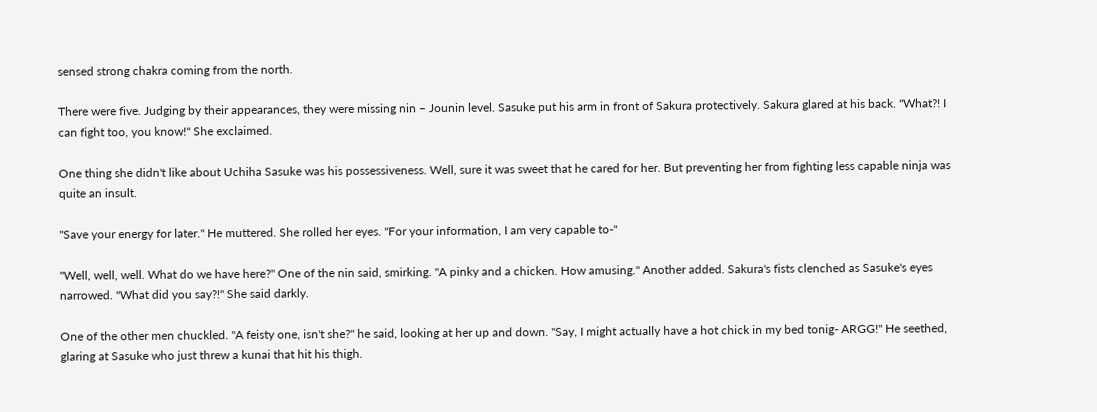sensed strong chakra coming from the north.

There were five. Judging by their appearances, they were missing nin – Jounin level. Sasuke put his arm in front of Sakura protectively. Sakura glared at his back. "What?! I can fight too, you know!" She exclaimed.

One thing she didn't like about Uchiha Sasuke was his possessiveness. Well, sure it was sweet that he cared for her. But preventing her from fighting less capable ninja was quite an insult.

"Save your energy for later." He muttered. She rolled her eyes. "For your information, I am very capable to-"

"Well, well, well. What do we have here?" One of the nin said, smirking. "A pinky and a chicken. How amusing." Another added. Sakura's fists clenched as Sasuke's eyes narrowed. "What did you say?!" She said darkly.

One of the other men chuckled. "A feisty one, isn't she?" he said, looking at her up and down. "Say, I might actually have a hot chick in my bed tonig- ARGG!" He seethed, glaring at Sasuke who just threw a kunai that hit his thigh.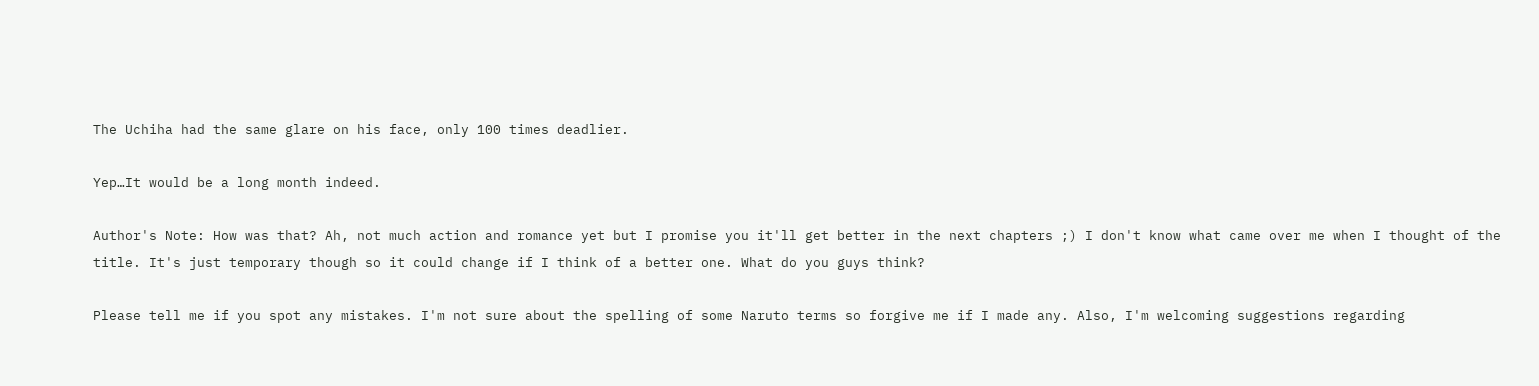The Uchiha had the same glare on his face, only 100 times deadlier.

Yep…It would be a long month indeed.

Author's Note: How was that? Ah, not much action and romance yet but I promise you it'll get better in the next chapters ;) I don't know what came over me when I thought of the title. It's just temporary though so it could change if I think of a better one. What do you guys think?

Please tell me if you spot any mistakes. I'm not sure about the spelling of some Naruto terms so forgive me if I made any. Also, I'm welcoming suggestions regarding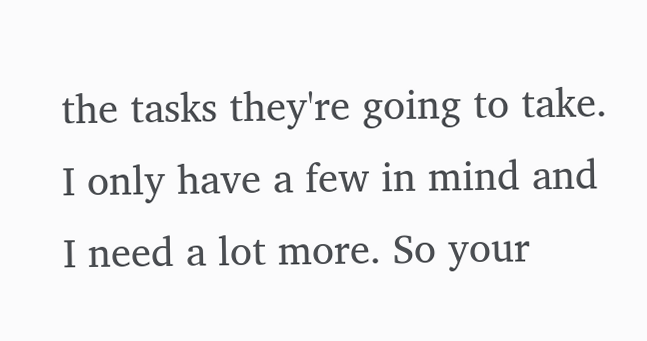the tasks they're going to take. I only have a few in mind and I need a lot more. So your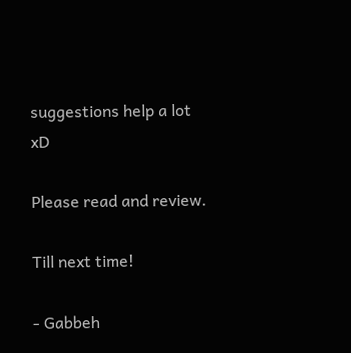suggestions help a lot xD

Please read and review.

Till next time!

- Gabbeh